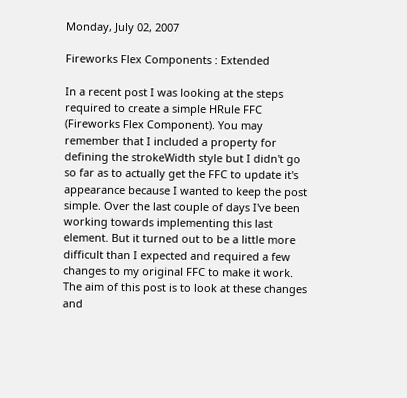Monday, July 02, 2007

Fireworks Flex Components : Extended

In a recent post I was looking at the steps required to create a simple HRule FFC (Fireworks Flex Component). You may remember that I included a property for defining the strokeWidth style but I didn't go so far as to actually get the FFC to update it's appearance because I wanted to keep the post simple. Over the last couple of days I've been working towards implementing this last element. But it turned out to be a little more difficult than I expected and required a few changes to my original FFC to make it work. The aim of this post is to look at these changes and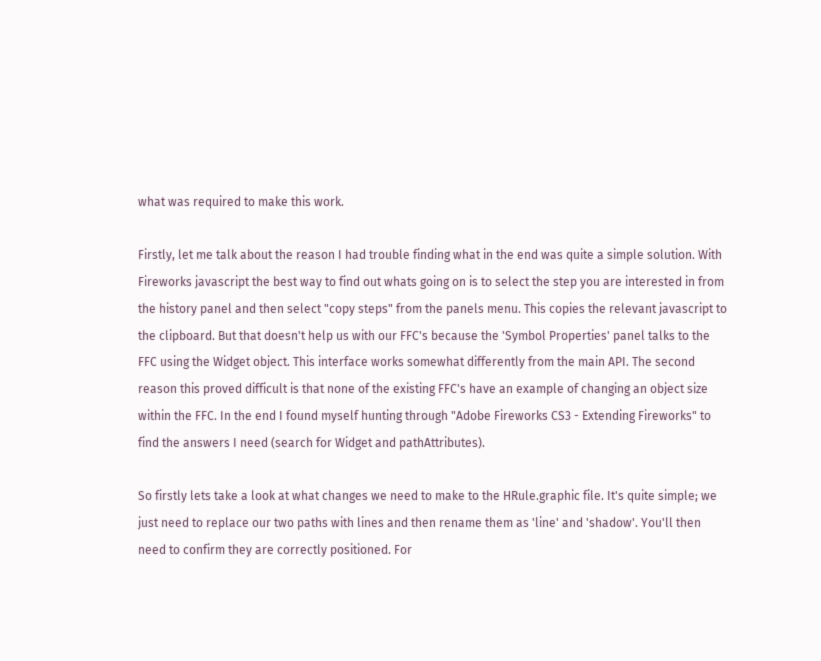what was required to make this work.

Firstly, let me talk about the reason I had trouble finding what in the end was quite a simple solution. With Fireworks javascript the best way to find out whats going on is to select the step you are interested in from the history panel and then select "copy steps" from the panels menu. This copies the relevant javascript to the clipboard. But that doesn't help us with our FFC's because the 'Symbol Properties' panel talks to the FFC using the Widget object. This interface works somewhat differently from the main API. The second reason this proved difficult is that none of the existing FFC's have an example of changing an object size within the FFC. In the end I found myself hunting through "Adobe Fireworks CS3 - Extending Fireworks" to find the answers I need (search for Widget and pathAttributes).

So firstly lets take a look at what changes we need to make to the HRule.graphic file. It's quite simple; we just need to replace our two paths with lines and then rename them as 'line' and 'shadow'. You'll then need to confirm they are correctly positioned. For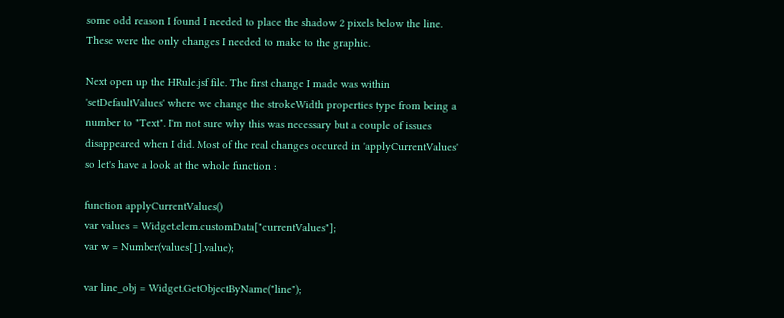some odd reason I found I needed to place the shadow 2 pixels below the line. These were the only changes I needed to make to the graphic.

Next open up the HRule.jsf file. The first change I made was within 'setDefaultValues' where we change the strokeWidth properties type from being a number to "Text". I'm not sure why this was necessary but a couple of issues disappeared when I did. Most of the real changes occured in 'applyCurrentValues' so let's have a look at the whole function :

function applyCurrentValues()
var values = Widget.elem.customData["currentValues"];
var w = Number(values[1].value);

var line_obj = Widget.GetObjectByName("line");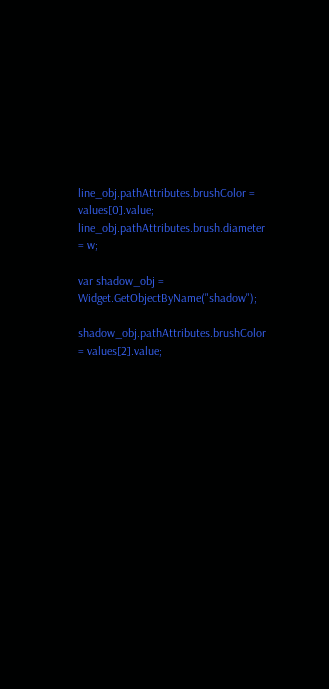line_obj.pathAttributes.brushColor = values[0].value;
line_obj.pathAttributes.brush.diameter = w;

var shadow_obj = Widget.GetObjectByName("shadow");

shadow_obj.pathAttributes.brushColor = values[2].value;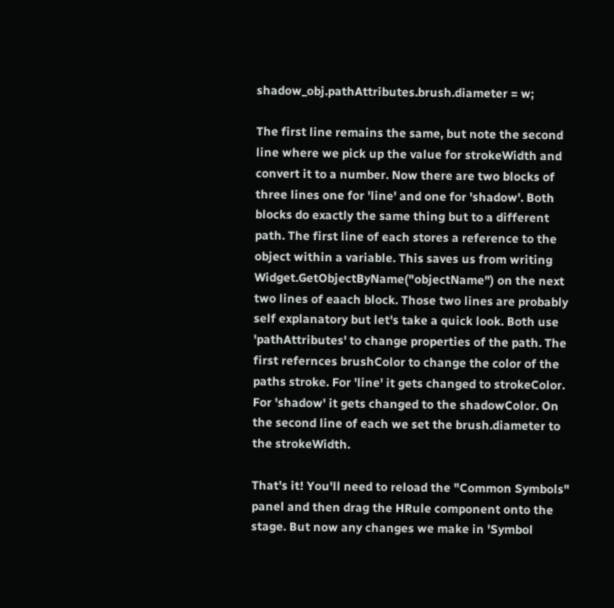shadow_obj.pathAttributes.brush.diameter = w;

The first line remains the same, but note the second line where we pick up the value for strokeWidth and convert it to a number. Now there are two blocks of three lines one for 'line' and one for 'shadow'. Both blocks do exactly the same thing but to a different path. The first line of each stores a reference to the object within a variable. This saves us from writing Widget.GetObjectByName("objectName") on the next two lines of eaach block. Those two lines are probably self explanatory but let's take a quick look. Both use 'pathAttributes' to change properties of the path. The first refernces brushColor to change the color of the paths stroke. For 'line' it gets changed to strokeColor. For 'shadow' it gets changed to the shadowColor. On the second line of each we set the brush.diameter to the strokeWidth.

That's it! You'll need to reload the "Common Symbols" panel and then drag the HRule component onto the stage. But now any changes we make in 'Symbol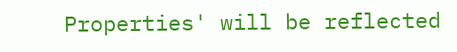Properties' will be reflected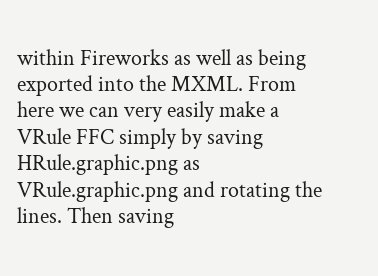within Fireworks as well as being exported into the MXML. From here we can very easily make a VRule FFC simply by saving HRule.graphic.png as VRule.graphic.png and rotating the lines. Then saving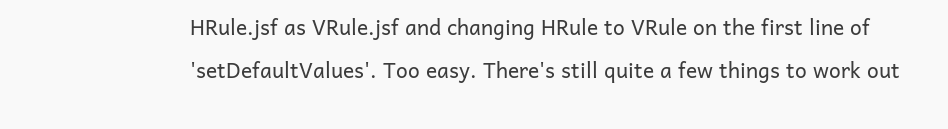HRule.jsf as VRule.jsf and changing HRule to VRule on the first line of 'setDefaultValues'. Too easy. There's still quite a few things to work out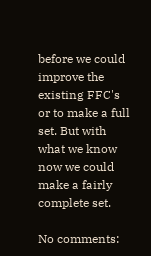before we could improve the existing FFC's or to make a full set. But with what we know now we could make a fairly complete set.

No comments: